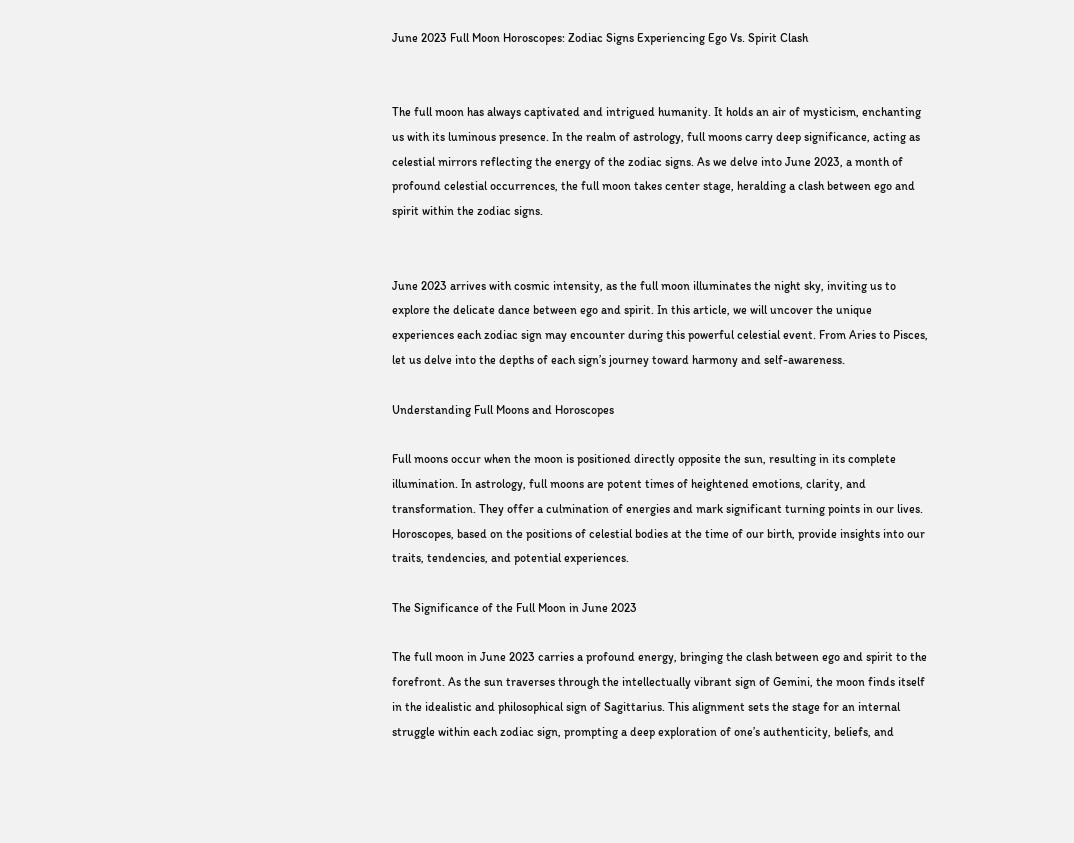June 2023 Full Moon Horoscopes: Zodiac Signs Experiencing Ego Vs. Spirit Clash


The full moon has always captivated and intrigued humanity. It holds an air of mysticism, enchanting us with its luminous presence. In the realm of astrology, full moons carry deep significance, acting as celestial mirrors reflecting the energy of the zodiac signs. As we delve into June 2023, a month of profound celestial occurrences, the full moon takes center stage, heralding a clash between ego and spirit within the zodiac signs.


June 2023 arrives with cosmic intensity, as the full moon illuminates the night sky, inviting us to explore the delicate dance between ego and spirit. In this article, we will uncover the unique experiences each zodiac sign may encounter during this powerful celestial event. From Aries to Pisces, let us delve into the depths of each sign’s journey toward harmony and self-awareness.

Understanding Full Moons and Horoscopes

Full moons occur when the moon is positioned directly opposite the sun, resulting in its complete illumination. In astrology, full moons are potent times of heightened emotions, clarity, and transformation. They offer a culmination of energies and mark significant turning points in our lives. Horoscopes, based on the positions of celestial bodies at the time of our birth, provide insights into our traits, tendencies, and potential experiences.

The Significance of the Full Moon in June 2023

The full moon in June 2023 carries a profound energy, bringing the clash between ego and spirit to the forefront. As the sun traverses through the intellectually vibrant sign of Gemini, the moon finds itself in the idealistic and philosophical sign of Sagittarius. This alignment sets the stage for an internal struggle within each zodiac sign, prompting a deep exploration of one’s authenticity, beliefs, and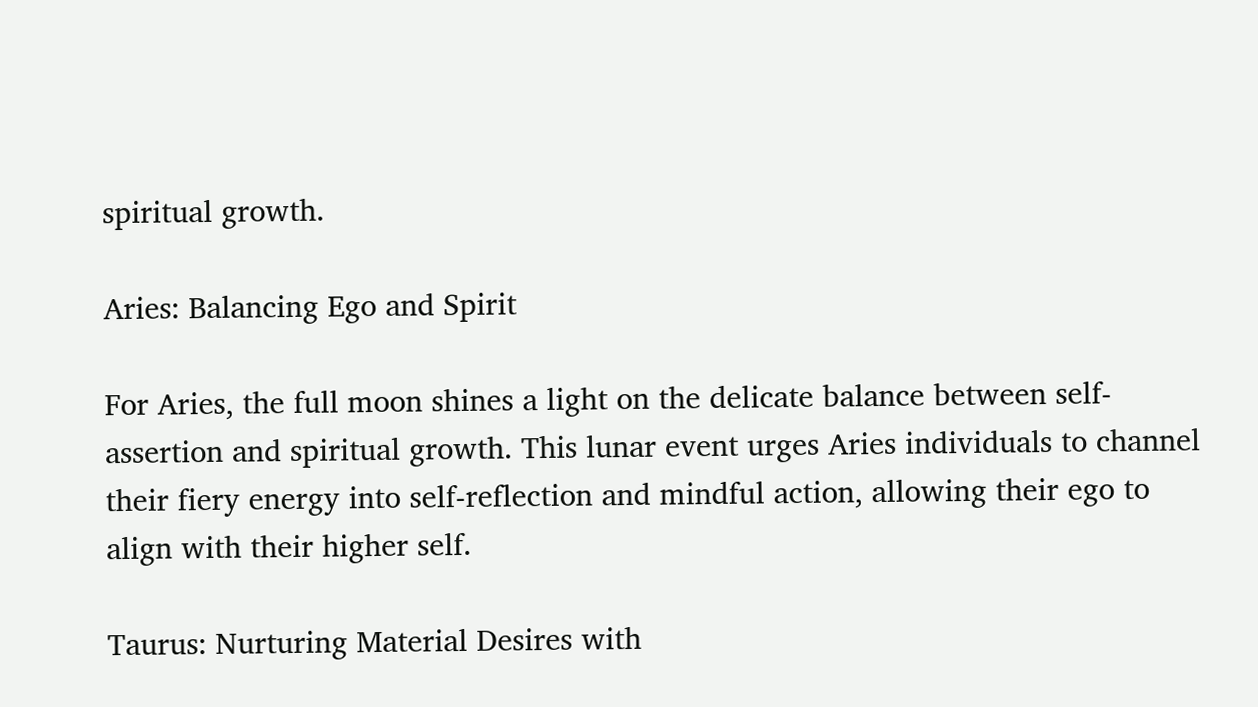spiritual growth.

Aries: Balancing Ego and Spirit

For Aries, the full moon shines a light on the delicate balance between self-assertion and spiritual growth. This lunar event urges Aries individuals to channel their fiery energy into self-reflection and mindful action, allowing their ego to align with their higher self.

Taurus: Nurturing Material Desires with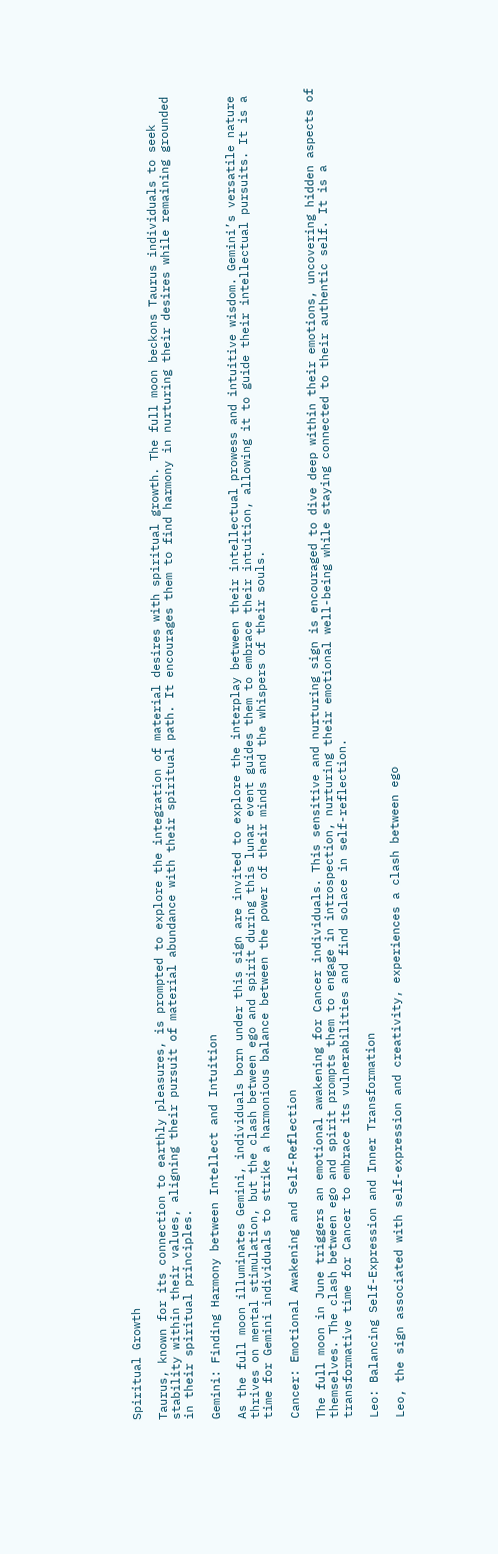Spiritual Growth

Taurus, known for its connection to earthly pleasures, is prompted to explore the integration of material desires with spiritual growth. The full moon beckons Taurus individuals to seek stability within their values, aligning their pursuit of material abundance with their spiritual path. It encourages them to find harmony in nurturing their desires while remaining grounded in their spiritual principles.

Gemini: Finding Harmony between Intellect and Intuition

As the full moon illuminates Gemini, individuals born under this sign are invited to explore the interplay between their intellectual prowess and intuitive wisdom. Gemini’s versatile nature thrives on mental stimulation, but the clash between ego and spirit during this lunar event guides them to embrace their intuition, allowing it to guide their intellectual pursuits. It is a time for Gemini individuals to strike a harmonious balance between the power of their minds and the whispers of their souls.

Cancer: Emotional Awakening and Self-Reflection

The full moon in June triggers an emotional awakening for Cancer individuals. This sensitive and nurturing sign is encouraged to dive deep within their emotions, uncovering hidden aspects of themselves. The clash between ego and spirit prompts them to engage in introspection, nurturing their emotional well-being while staying connected to their authentic self. It is a transformative time for Cancer to embrace its vulnerabilities and find solace in self-reflection.

Leo: Balancing Self-Expression and Inner Transformation

Leo, the sign associated with self-expression and creativity, experiences a clash between ego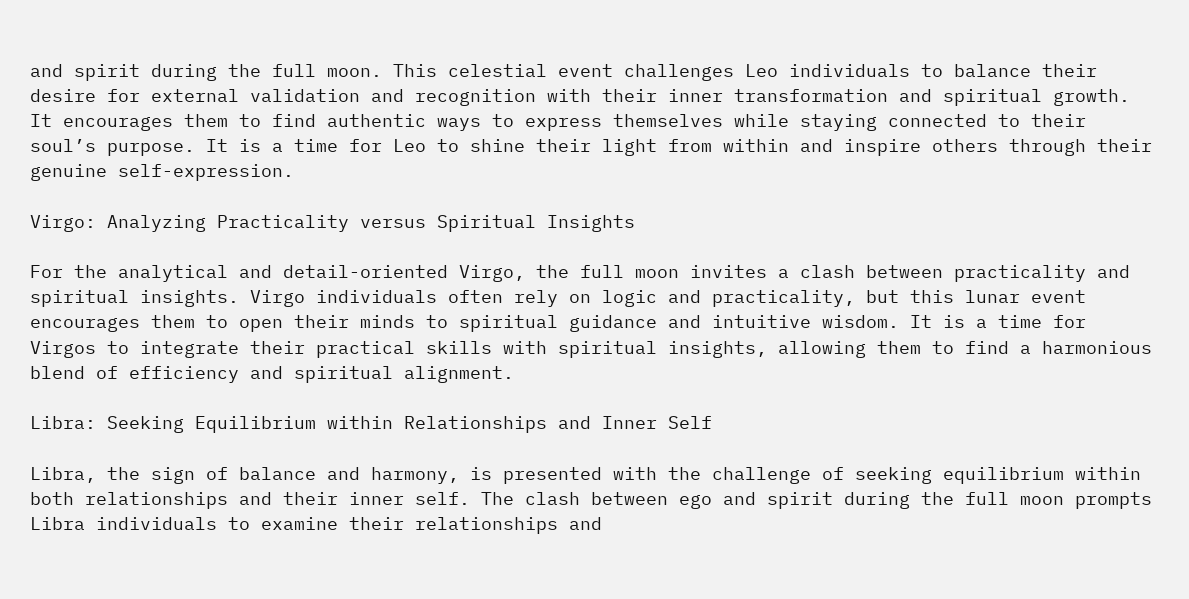and spirit during the full moon. This celestial event challenges Leo individuals to balance their desire for external validation and recognition with their inner transformation and spiritual growth. It encourages them to find authentic ways to express themselves while staying connected to their soul’s purpose. It is a time for Leo to shine their light from within and inspire others through their genuine self-expression.

Virgo: Analyzing Practicality versus Spiritual Insights

For the analytical and detail-oriented Virgo, the full moon invites a clash between practicality and spiritual insights. Virgo individuals often rely on logic and practicality, but this lunar event encourages them to open their minds to spiritual guidance and intuitive wisdom. It is a time for Virgos to integrate their practical skills with spiritual insights, allowing them to find a harmonious blend of efficiency and spiritual alignment.

Libra: Seeking Equilibrium within Relationships and Inner Self

Libra, the sign of balance and harmony, is presented with the challenge of seeking equilibrium within both relationships and their inner self. The clash between ego and spirit during the full moon prompts Libra individuals to examine their relationships and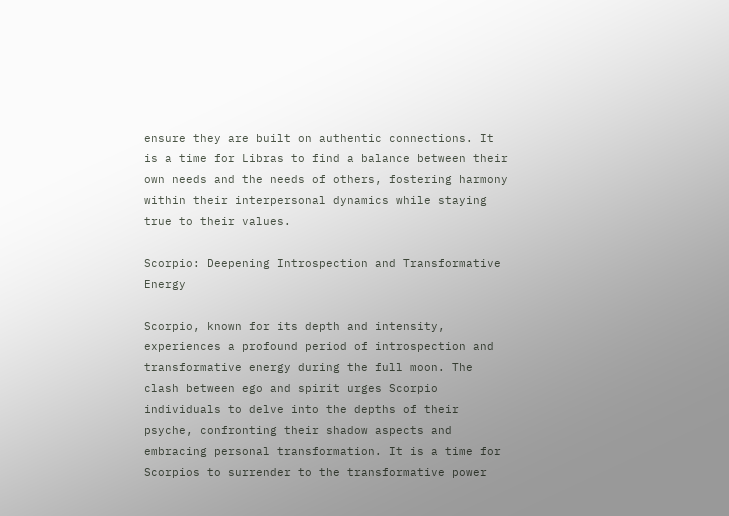ensure they are built on authentic connections. It is a time for Libras to find a balance between their own needs and the needs of others, fostering harmony within their interpersonal dynamics while staying true to their values.

Scorpio: Deepening Introspection and Transformative Energy

Scorpio, known for its depth and intensity, experiences a profound period of introspection and transformative energy during the full moon. The clash between ego and spirit urges Scorpio individuals to delve into the depths of their psyche, confronting their shadow aspects and embracing personal transformation. It is a time for Scorpios to surrender to the transformative power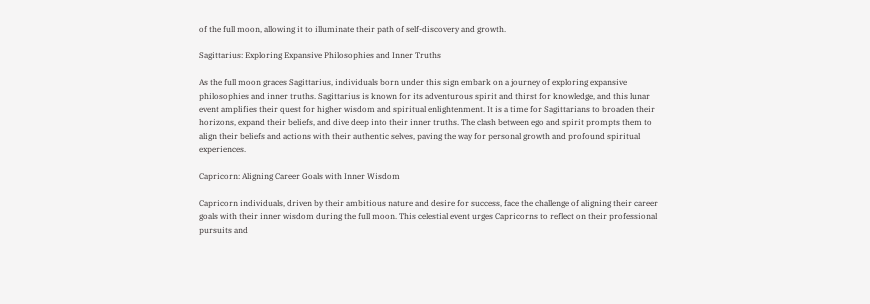of the full moon, allowing it to illuminate their path of self-discovery and growth.

Sagittarius: Exploring Expansive Philosophies and Inner Truths

As the full moon graces Sagittarius, individuals born under this sign embark on a journey of exploring expansive philosophies and inner truths. Sagittarius is known for its adventurous spirit and thirst for knowledge, and this lunar event amplifies their quest for higher wisdom and spiritual enlightenment. It is a time for Sagittarians to broaden their horizons, expand their beliefs, and dive deep into their inner truths. The clash between ego and spirit prompts them to align their beliefs and actions with their authentic selves, paving the way for personal growth and profound spiritual experiences.

Capricorn: Aligning Career Goals with Inner Wisdom

Capricorn individuals, driven by their ambitious nature and desire for success, face the challenge of aligning their career goals with their inner wisdom during the full moon. This celestial event urges Capricorns to reflect on their professional pursuits and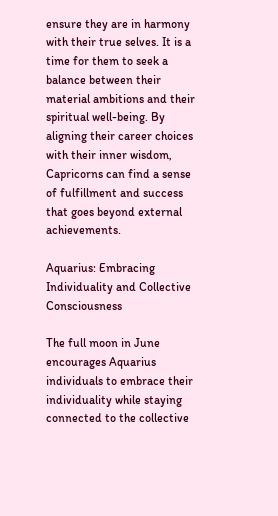ensure they are in harmony with their true selves. It is a time for them to seek a balance between their material ambitions and their spiritual well-being. By aligning their career choices with their inner wisdom, Capricorns can find a sense of fulfillment and success that goes beyond external achievements.

Aquarius: Embracing Individuality and Collective Consciousness

The full moon in June encourages Aquarius individuals to embrace their individuality while staying connected to the collective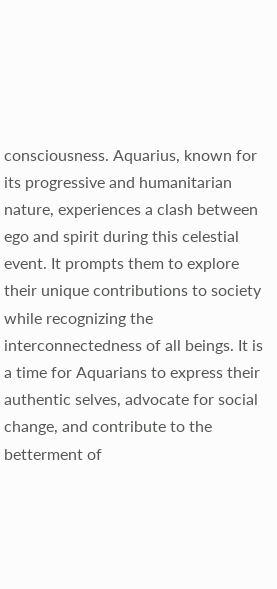consciousness. Aquarius, known for its progressive and humanitarian nature, experiences a clash between ego and spirit during this celestial event. It prompts them to explore their unique contributions to society while recognizing the interconnectedness of all beings. It is a time for Aquarians to express their authentic selves, advocate for social change, and contribute to the betterment of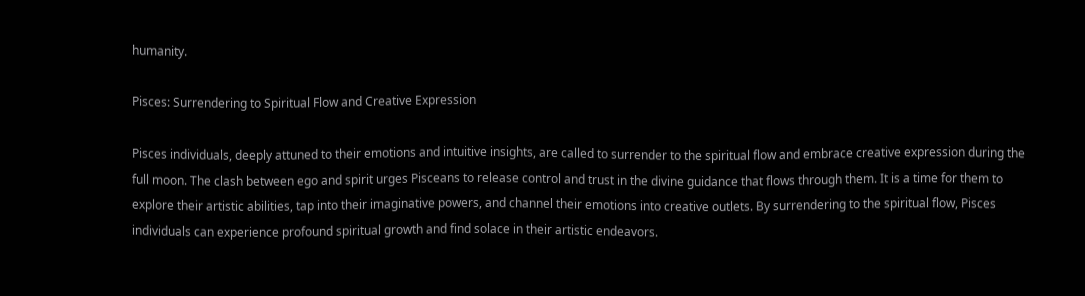humanity.

Pisces: Surrendering to Spiritual Flow and Creative Expression

Pisces individuals, deeply attuned to their emotions and intuitive insights, are called to surrender to the spiritual flow and embrace creative expression during the full moon. The clash between ego and spirit urges Pisceans to release control and trust in the divine guidance that flows through them. It is a time for them to explore their artistic abilities, tap into their imaginative powers, and channel their emotions into creative outlets. By surrendering to the spiritual flow, Pisces individuals can experience profound spiritual growth and find solace in their artistic endeavors.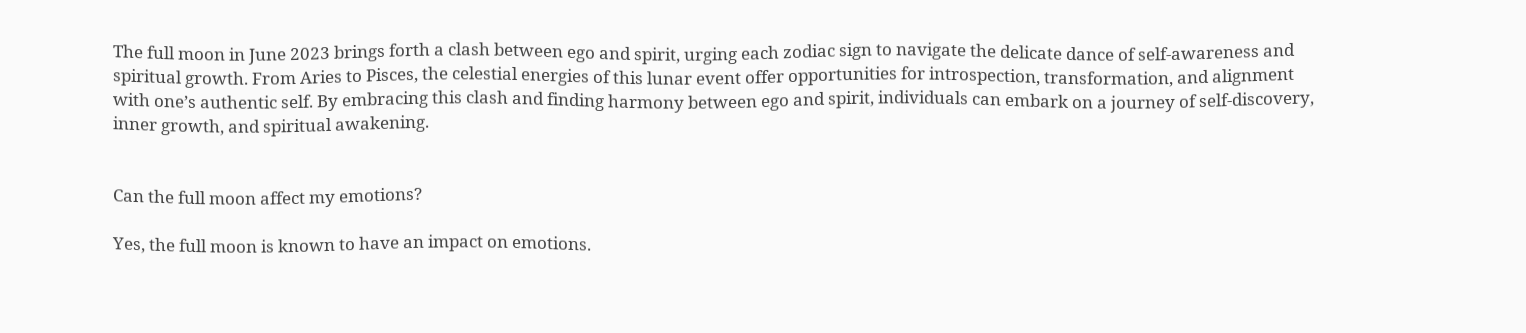The full moon in June 2023 brings forth a clash between ego and spirit, urging each zodiac sign to navigate the delicate dance of self-awareness and spiritual growth. From Aries to Pisces, the celestial energies of this lunar event offer opportunities for introspection, transformation, and alignment with one’s authentic self. By embracing this clash and finding harmony between ego and spirit, individuals can embark on a journey of self-discovery, inner growth, and spiritual awakening.


Can the full moon affect my emotions?

Yes, the full moon is known to have an impact on emotions.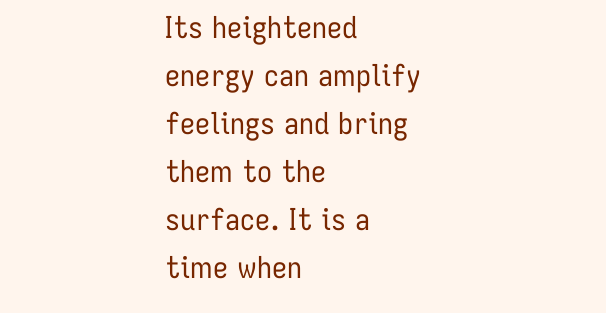Its heightened energy can amplify feelings and bring them to the surface. It is a time when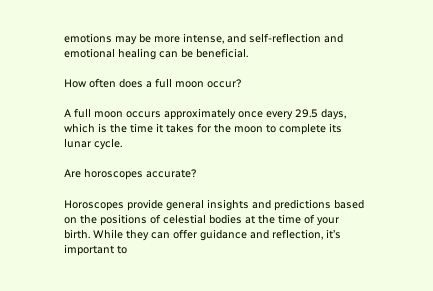emotions may be more intense, and self-reflection and emotional healing can be beneficial.

How often does a full moon occur?

A full moon occurs approximately once every 29.5 days, which is the time it takes for the moon to complete its lunar cycle.

Are horoscopes accurate?

Horoscopes provide general insights and predictions based on the positions of celestial bodies at the time of your birth. While they can offer guidance and reflection, it’s important to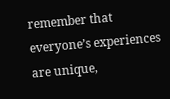remember that everyone’s experiences are unique,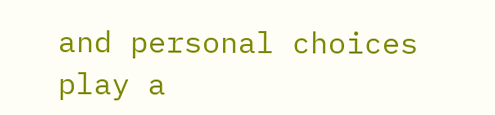and personal choices play a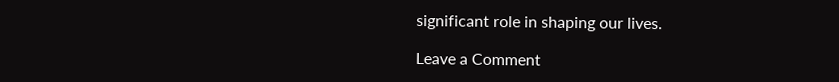significant role in shaping our lives.

Leave a Comment